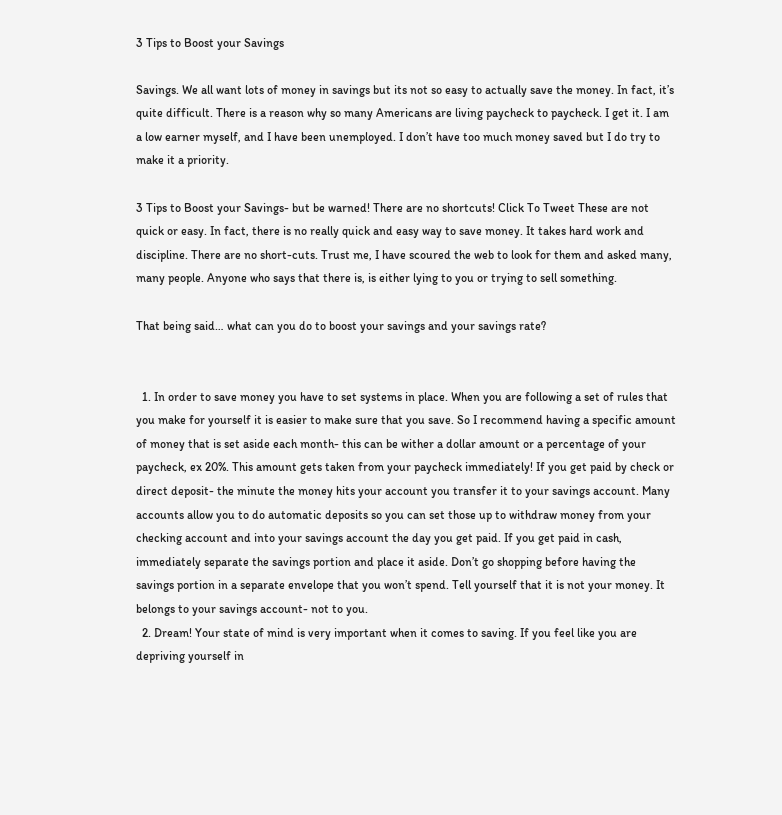3 Tips to Boost your Savings

Savings. We all want lots of money in savings but its not so easy to actually save the money. In fact, it’s quite difficult. There is a reason why so many Americans are living paycheck to paycheck. I get it. I am a low earner myself, and I have been unemployed. I don’t have too much money saved but I do try to make it a priority.

3 Tips to Boost your Savings- but be warned! There are no shortcuts! Click To Tweet These are not quick or easy. In fact, there is no really quick and easy way to save money. It takes hard work and discipline. There are no short-cuts. Trust me, I have scoured the web to look for them and asked many, many people. Anyone who says that there is, is either lying to you or trying to sell something.

That being said… what can you do to boost your savings and your savings rate?


  1. In order to save money you have to set systems in place. When you are following a set of rules that you make for yourself it is easier to make sure that you save. So I recommend having a specific amount of money that is set aside each month- this can be wither a dollar amount or a percentage of your paycheck, ex 20%. This amount gets taken from your paycheck immediately! If you get paid by check or direct deposit- the minute the money hits your account you transfer it to your savings account. Many accounts allow you to do automatic deposits so you can set those up to withdraw money from your checking account and into your savings account the day you get paid. If you get paid in cash, immediately separate the savings portion and place it aside. Don’t go shopping before having the savings portion in a separate envelope that you won’t spend. Tell yourself that it is not your money. It belongs to your savings account- not to you.
  2. Dream! Your state of mind is very important when it comes to saving. If you feel like you are depriving yourself in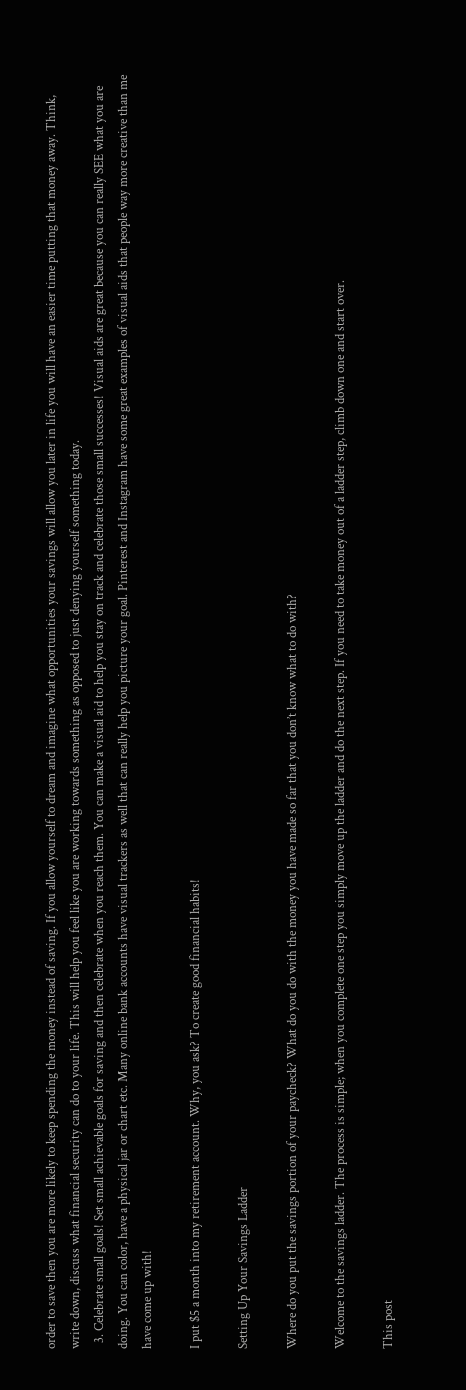order to save then you are more likely to keep spending the money instead of saving. If you allow yourself to dream and imagine what opportunities your savings will allow you later in life you will have an easier time putting that money away. Think, write down, discuss what financial security can do to your life. This will help you feel like you are working towards something as opposed to just denying yourself something today.
  3. Celebrate small goals! Set small achievable goals for saving and then celebrate when you reach them. You can make a visual aid to help you stay on track and celebrate those small successes! Visual aids are great because you can really SEE what you are doing. You can color, have a physical jar or chart etc. Many online bank accounts have visual trackers as well that can really help you picture your goal. Pinterest and Instagram have some great examples of visual aids that people way more creative than me have come up with!

I put $5 a month into my retirement account. Why, you ask? To create good financial habits!

Setting Up Your Savings Ladder

Where do you put the savings portion of your paycheck? What do you do with the money you have made so far that you don’t know what to do with?

Welcome to the savings ladder. The process is simple; when you complete one step you simply move up the ladder and do the next step. If you need to take money out of a ladder step, climb down one and start over.

This post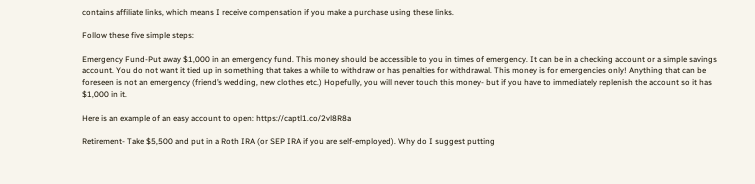contains affiliate links, which means I receive compensation if you make a purchase using these links.

Follow these five simple steps:

Emergency Fund-Put away $1,000 in an emergency fund. This money should be accessible to you in times of emergency. It can be in a checking account or a simple savings account. You do not want it tied up in something that takes a while to withdraw or has penalties for withdrawal. This money is for emergencies only! Anything that can be foreseen is not an emergency (friend’s wedding, new clothes etc.) Hopefully, you will never touch this money- but if you have to immediately replenish the account so it has $1,000 in it.

Here is an example of an easy account to open: https://captl1.co/2vl8R8a

Retirement- Take $5,500 and put in a Roth IRA (or SEP IRA if you are self-employed). Why do I suggest putting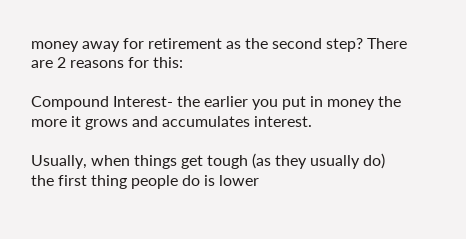money away for retirement as the second step? There are 2 reasons for this:

Compound Interest- the earlier you put in money the more it grows and accumulates interest.

Usually, when things get tough (as they usually do) the first thing people do is lower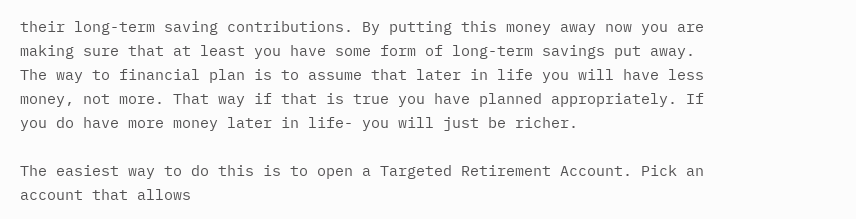their long-term saving contributions. By putting this money away now you are making sure that at least you have some form of long-term savings put away. The way to financial plan is to assume that later in life you will have less money, not more. That way if that is true you have planned appropriately. If you do have more money later in life- you will just be richer.

The easiest way to do this is to open a Targeted Retirement Account. Pick an account that allows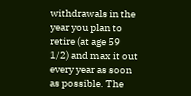withdrawals in the year you plan to retire (at age 59 1/2) and max it out every year as soon as possible. The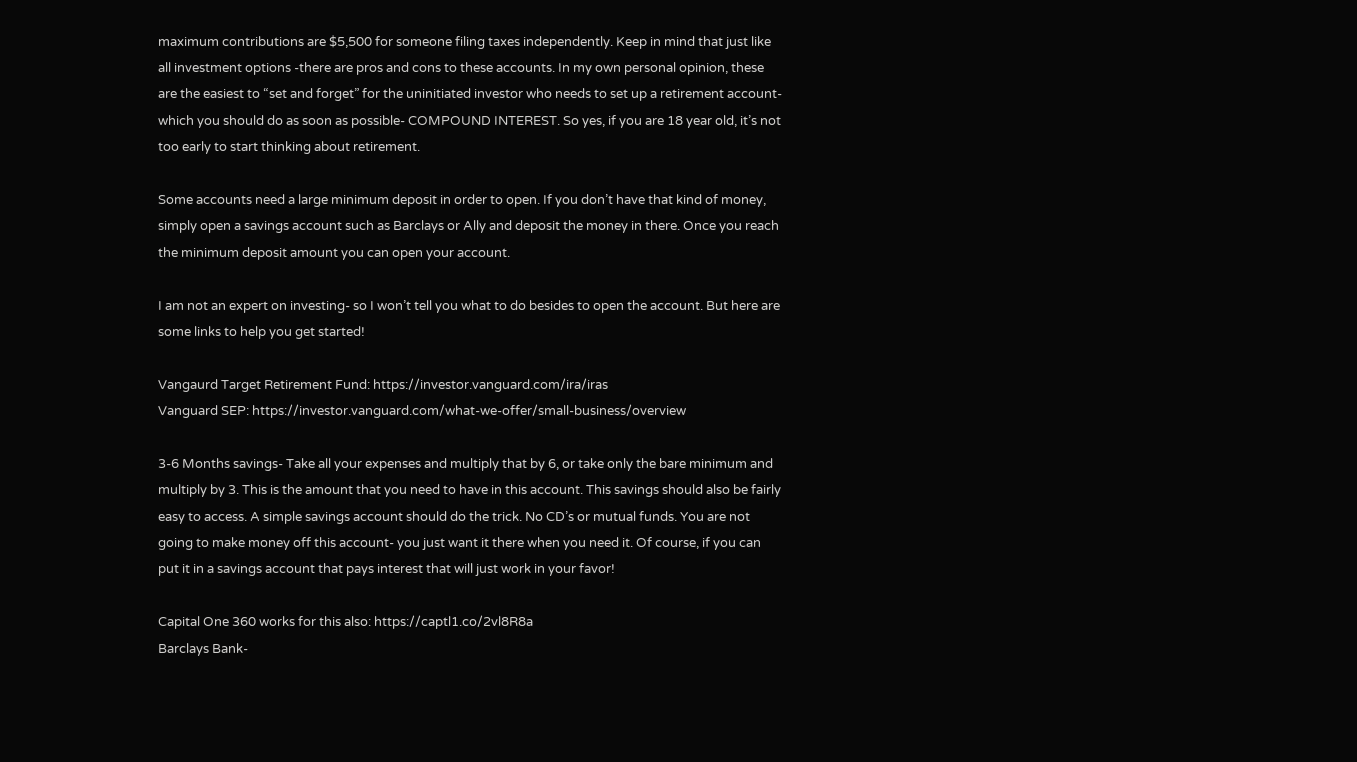maximum contributions are $5,500 for someone filing taxes independently. Keep in mind that just like all investment options -there are pros and cons to these accounts. In my own personal opinion, these are the easiest to “set and forget” for the uninitiated investor who needs to set up a retirement account- which you should do as soon as possible- COMPOUND INTEREST. So yes, if you are 18 year old, it’s not too early to start thinking about retirement.

Some accounts need a large minimum deposit in order to open. If you don’t have that kind of money, simply open a savings account such as Barclays or Ally and deposit the money in there. Once you reach the minimum deposit amount you can open your account.

I am not an expert on investing- so I won’t tell you what to do besides to open the account. But here are some links to help you get started!

Vangaurd Target Retirement Fund: https://investor.vanguard.com/ira/iras
Vanguard SEP: https://investor.vanguard.com/what-we-offer/small-business/overview

3-6 Months savings- Take all your expenses and multiply that by 6, or take only the bare minimum and multiply by 3. This is the amount that you need to have in this account. This savings should also be fairly easy to access. A simple savings account should do the trick. No CD’s or mutual funds. You are not going to make money off this account- you just want it there when you need it. Of course, if you can put it in a savings account that pays interest that will just work in your favor!

Capital One 360 works for this also: https://captl1.co/2vl8R8a
Barclays Bank-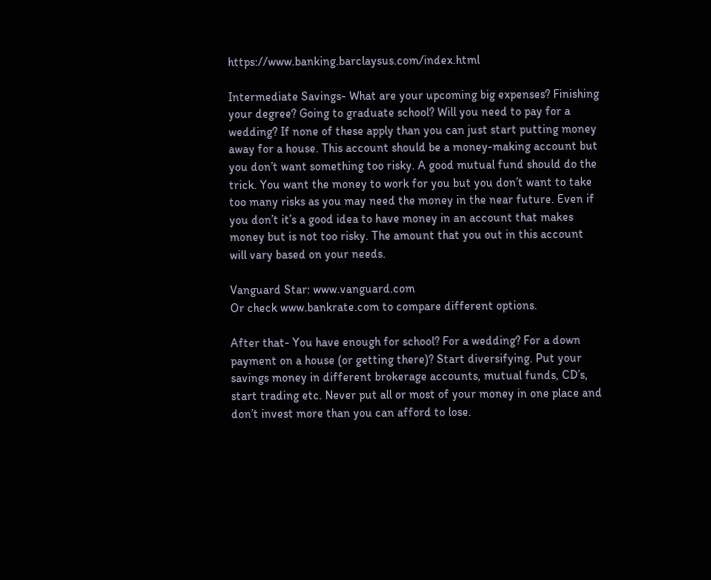https://www.banking.barclaysus.com/index.html

Intermediate Savings- What are your upcoming big expenses? Finishing your degree? Going to graduate school? Will you need to pay for a wedding? If none of these apply than you can just start putting money away for a house. This account should be a money-making account but you don’t want something too risky. A good mutual fund should do the trick. You want the money to work for you but you don’t want to take too many risks as you may need the money in the near future. Even if you don’t it’s a good idea to have money in an account that makes money but is not too risky. The amount that you out in this account will vary based on your needs.

Vanguard Star: www.vanguard.com
Or check www.bankrate.com to compare different options.

After that- You have enough for school? For a wedding? For a down payment on a house (or getting there)? Start diversifying. Put your savings money in different brokerage accounts, mutual funds, CD’s, start trading etc. Never put all or most of your money in one place and don’t invest more than you can afford to lose.